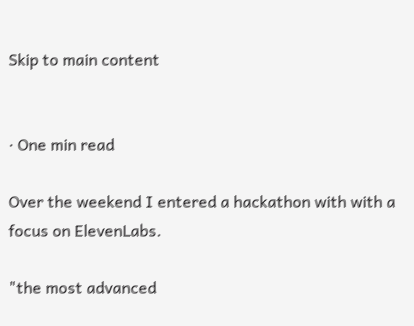Skip to main content


· One min read

Over the weekend I entered a hackathon with with a focus on ElevenLabs.

"the most advanced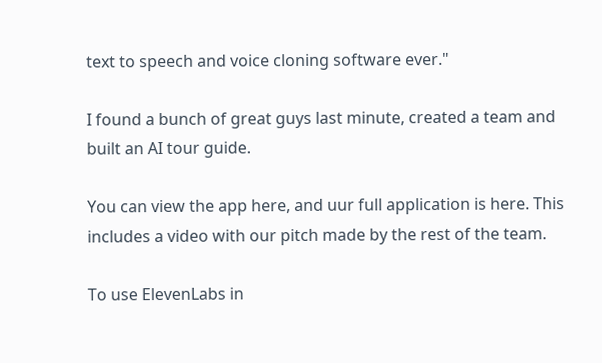text to speech and voice cloning software ever."

I found a bunch of great guys last minute, created a team and built an AI tour guide.

You can view the app here, and uur full application is here. This includes a video with our pitch made by the rest of the team.

To use ElevenLabs in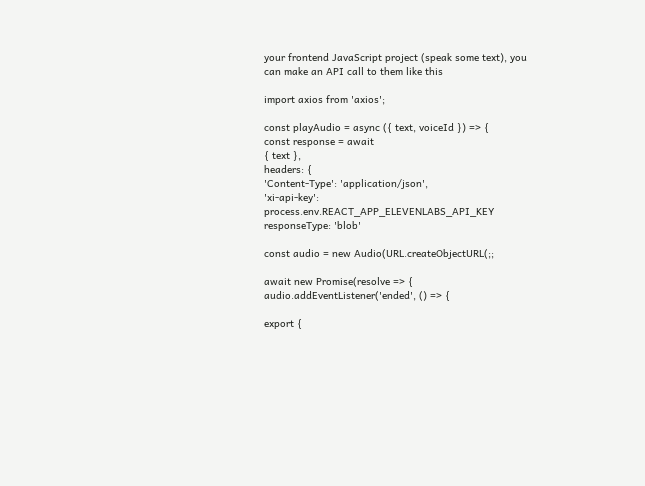your frontend JavaScript project (speak some text), you can make an API call to them like this

import axios from 'axios';

const playAudio = async ({ text, voiceId }) => {
const response = await
{ text },
headers: {
'Content-Type': 'application/json',
'xi-api-key': process.env.REACT_APP_ELEVENLABS_API_KEY
responseType: 'blob'

const audio = new Audio(URL.createObjectURL(;;

await new Promise(resolve => {
audio.addEventListener('ended', () => {

export {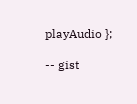playAudio };

-- gist